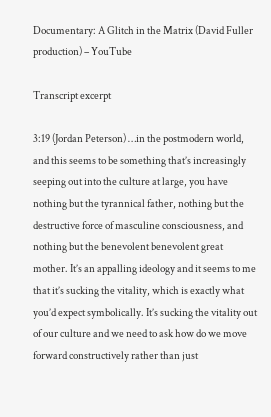Documentary: A Glitch in the Matrix (David Fuller production) – YouTube

Transcript excerpt

3:19 (Jordan Peterson) …in the postmodern world, and this seems to be something that’s increasingly seeping out into the culture at large, you have nothing but the tyrannical father, nothing but the destructive force of masculine consciousness, and nothing but the benevolent benevolent great mother. It’s an appalling ideology and it seems to me that it’s sucking the vitality, which is exactly what you’d expect symbolically. It’s sucking the vitality out of our culture and we need to ask how do we move forward constructively rather than just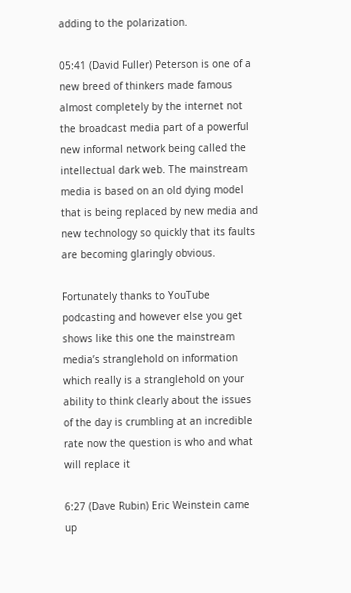adding to the polarization.

05:41 (David Fuller) Peterson is one of a new breed of thinkers made famous almost completely by the internet not the broadcast media part of a powerful new informal network being called the intellectual dark web. The mainstream media is based on an old dying model that is being replaced by new media and new technology so quickly that its faults are becoming glaringly obvious.

Fortunately thanks to YouTube podcasting and however else you get shows like this one the mainstream media’s stranglehold on information which really is a stranglehold on your ability to think clearly about the issues of the day is crumbling at an incredible rate now the question is who and what will replace it

6:27 (Dave Rubin) Eric Weinstein came up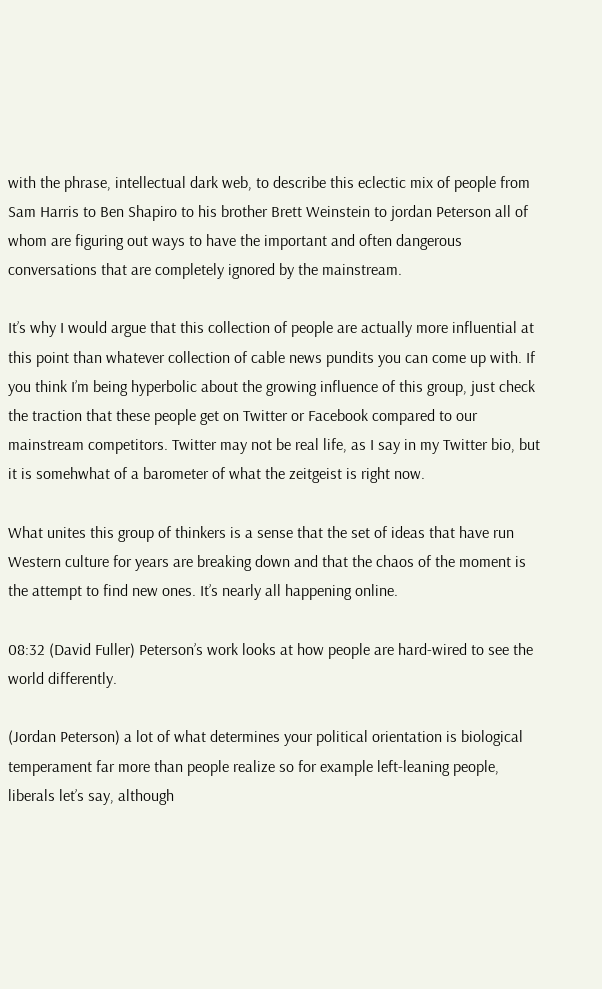with the phrase, intellectual dark web, to describe this eclectic mix of people from Sam Harris to Ben Shapiro to his brother Brett Weinstein to jordan Peterson all of whom are figuring out ways to have the important and often dangerous conversations that are completely ignored by the mainstream.

It’s why I would argue that this collection of people are actually more influential at this point than whatever collection of cable news pundits you can come up with. If you think I’m being hyperbolic about the growing influence of this group, just check the traction that these people get on Twitter or Facebook compared to our mainstream competitors. Twitter may not be real life, as I say in my Twitter bio, but it is somehwhat of a barometer of what the zeitgeist is right now.

What unites this group of thinkers is a sense that the set of ideas that have run Western culture for years are breaking down and that the chaos of the moment is the attempt to find new ones. It’s nearly all happening online.

08:32 (David Fuller) Peterson’s work looks at how people are hard-wired to see the world differently.

(Jordan Peterson) a lot of what determines your political orientation is biological temperament far more than people realize so for example left-leaning people, liberals let’s say, although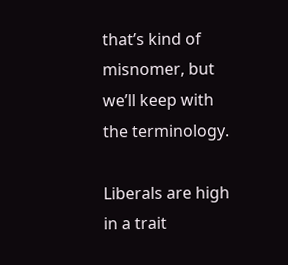that’s kind of misnomer, but we’ll keep with the terminology.

Liberals are high in a trait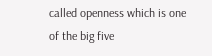called openness which is one of the big five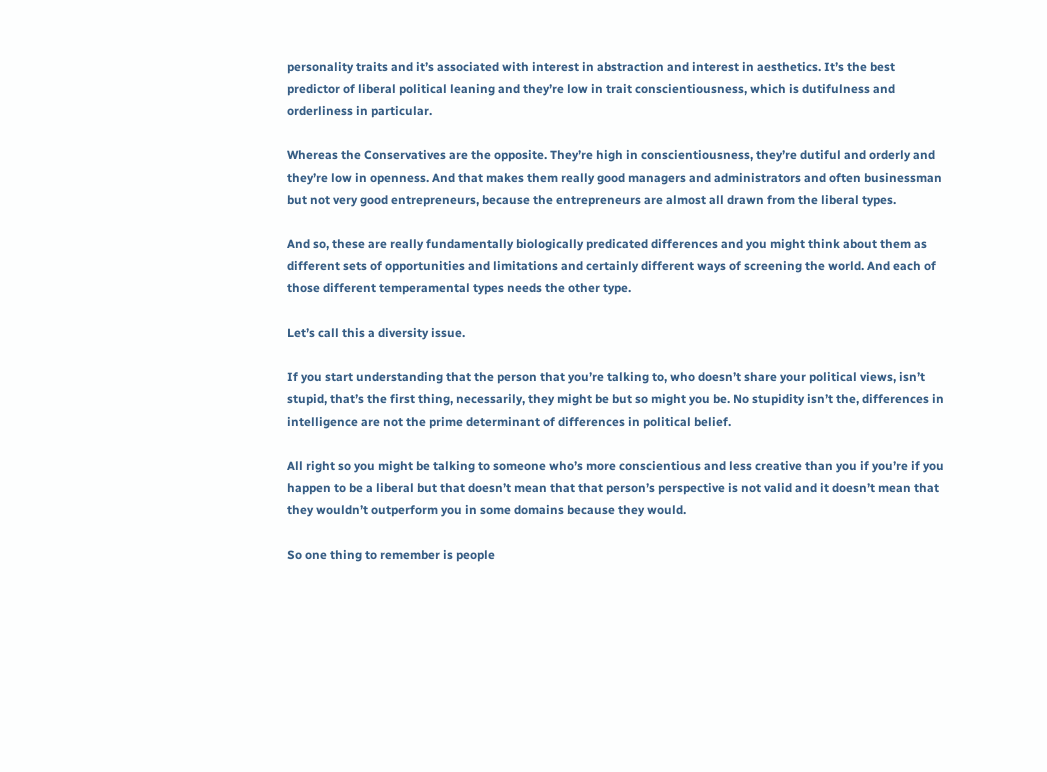personality traits and it’s associated with interest in abstraction and interest in aesthetics. It’s the best predictor of liberal political leaning and they’re low in trait conscientiousness, which is dutifulness and orderliness in particular.

Whereas the Conservatives are the opposite. They’re high in conscientiousness, they’re dutiful and orderly and they’re low in openness. And that makes them really good managers and administrators and often businessman but not very good entrepreneurs, because the entrepreneurs are almost all drawn from the liberal types.

And so, these are really fundamentally biologically predicated differences and you might think about them as different sets of opportunities and limitations and certainly different ways of screening the world. And each of those different temperamental types needs the other type.

Let’s call this a diversity issue.

If you start understanding that the person that you’re talking to, who doesn’t share your political views, isn’t stupid, that’s the first thing, necessarily, they might be but so might you be. No stupidity isn’t the, differences in intelligence are not the prime determinant of differences in political belief.

All right so you might be talking to someone who’s more conscientious and less creative than you if you’re if you happen to be a liberal but that doesn’t mean that that person’s perspective is not valid and it doesn’t mean that they wouldn’t outperform you in some domains because they would.

So one thing to remember is people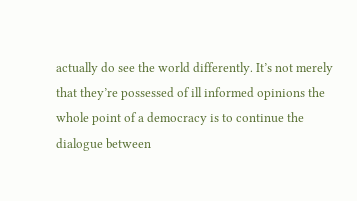actually do see the world differently. It’s not merely that they’re possessed of ill informed opinions the whole point of a democracy is to continue the dialogue between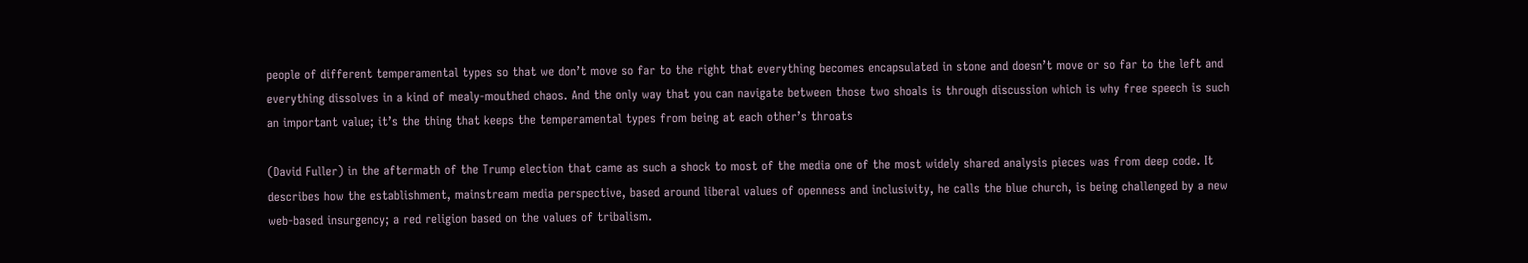people of different temperamental types so that we don’t move so far to the right that everything becomes encapsulated in stone and doesn’t move or so far to the left and everything dissolves in a kind of mealy-mouthed chaos. And the only way that you can navigate between those two shoals is through discussion which is why free speech is such an important value; it’s the thing that keeps the temperamental types from being at each other’s throats

(David Fuller) in the aftermath of the Trump election that came as such a shock to most of the media one of the most widely shared analysis pieces was from deep code. It describes how the establishment, mainstream media perspective, based around liberal values of openness and inclusivity, he calls the blue church, is being challenged by a new web-based insurgency; a red religion based on the values of tribalism.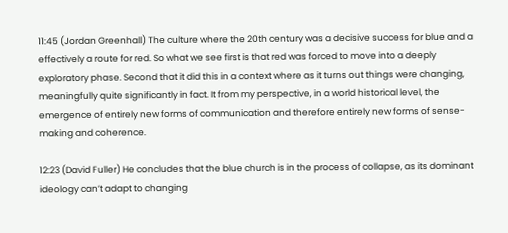11:45 (Jordan Greenhall) The culture where the 20th century was a decisive success for blue and a effectively a route for red. So what we see first is that red was forced to move into a deeply exploratory phase. Second that it did this in a context where as it turns out things were changing, meaningfully quite significantly in fact. It from my perspective, in a world historical level, the emergence of entirely new forms of communication and therefore entirely new forms of sense-making and coherence.

12:23 (David Fuller) He concludes that the blue church is in the process of collapse, as its dominant ideology can’t adapt to changing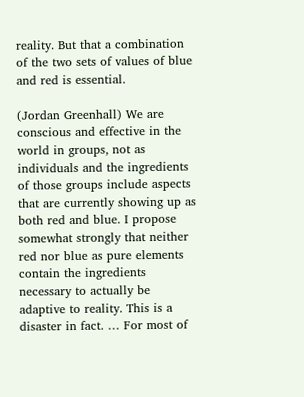reality. But that a combination of the two sets of values of blue and red is essential.

(Jordan Greenhall) We are conscious and effective in the world in groups, not as individuals and the ingredients of those groups include aspects that are currently showing up as both red and blue. I propose somewhat strongly that neither red nor blue as pure elements contain the ingredients necessary to actually be adaptive to reality. This is a disaster in fact. … For most of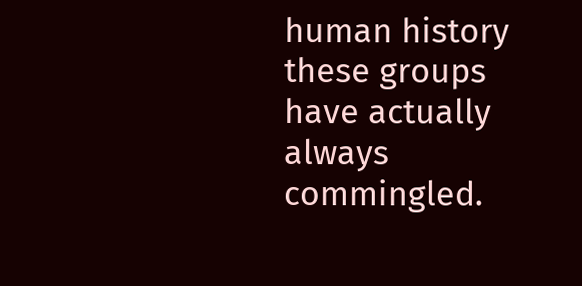human history these groups have actually always commingled.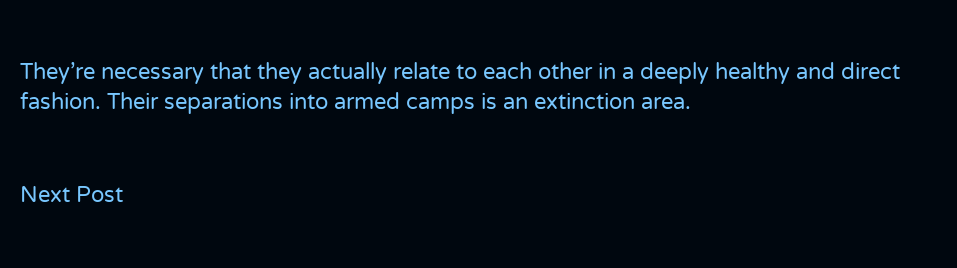They’re necessary that they actually relate to each other in a deeply healthy and direct fashion. Their separations into armed camps is an extinction area.


Next Post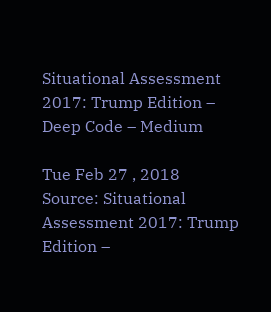Situational Assessment 2017: Trump Edition – Deep Code – Medium

Tue Feb 27 , 2018
Source: Situational Assessment 2017: Trump Edition –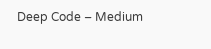Deep Code – Medium